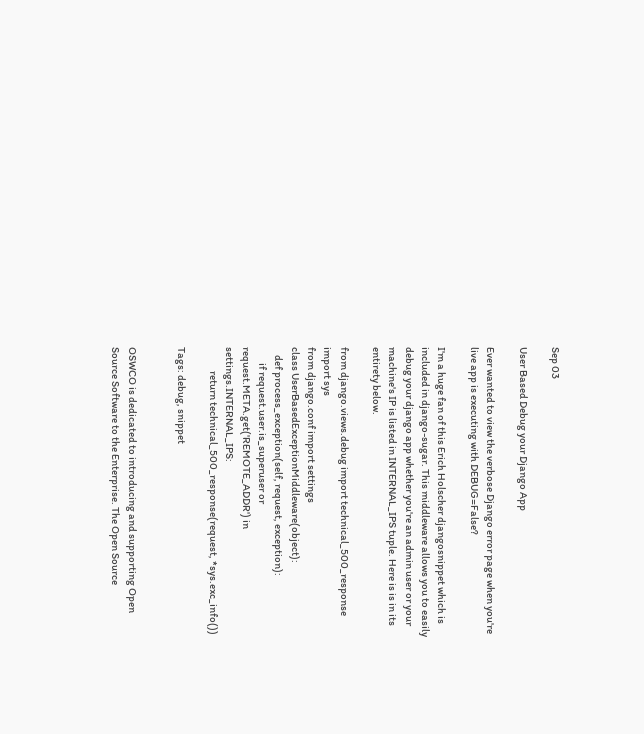Sep 03

User Based Debug your Django App

Ever wanted to view the verbose Django error page when you're live app is executing with DEBUG=False?

I'm a huge fan of this Erich Holscher djangosnippet which is included in django-sugar. This middleware allows you to easily debug your django app whether you're an admin user or your machine's IP is listed in INTERNAL_IPS tuple. Here is is in its entirety below.

from django.views.debug import technical_500_response
import sys
from django.conf import settings
class UserBasedExceptionMiddleware(object):
    def process_exception(self, request, exception):
        if request.user.is_superuser or request.META.get('REMOTE_ADDR') in settings.INTERNAL_IPS:
            return technical_500_response(request, *sys.exc_info())

Tags: debug, snippet


OSWCO is dedicated to introducing and supporting Open Source Software to the Enterprise. The Open Source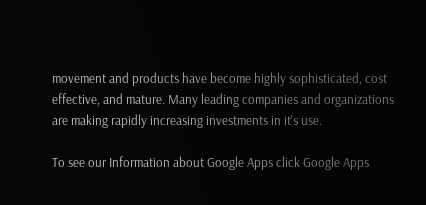movement and products have become highly sophisticated, cost effective, and mature. Many leading companies and organizations are making rapidly increasing investments in it's use.

To see our Information about Google Apps click Google Apps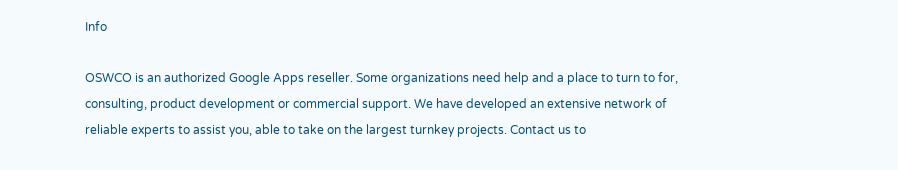Info

OSWCO is an authorized Google Apps reseller. Some organizations need help and a place to turn to for, consulting, product development or commercial support. We have developed an extensive network of reliable experts to assist you, able to take on the largest turnkey projects. Contact us to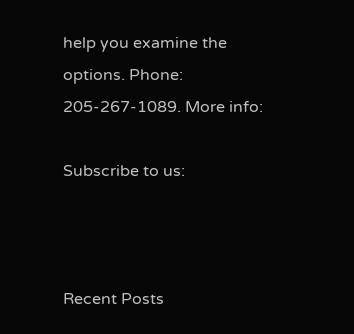help you examine the options. Phone: 205-267-1089. More info:

Subscribe to us:



Recent Posts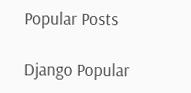Popular Posts

Django Popular